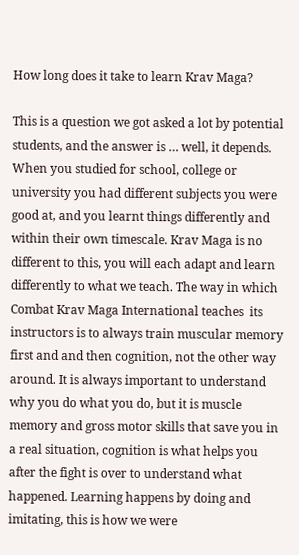How long does it take to learn Krav Maga?

This is a question we got asked a lot by potential students, and the answer is … well, it depends. When you studied for school, college or university you had different subjects you were good at, and you learnt things differently and within their own timescale. Krav Maga is no different to this, you will each adapt and learn differently to what we teach. The way in which Combat Krav Maga International teaches  its instructors is to always train muscular memory first and and then cognition, not the other way around. It is always important to understand why you do what you do, but it is muscle memory and gross motor skills that save you in a real situation, cognition is what helps you after the fight is over to understand what happened. Learning happens by doing and imitating, this is how we were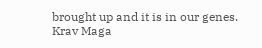brought up and it is in our genes.  Krav Maga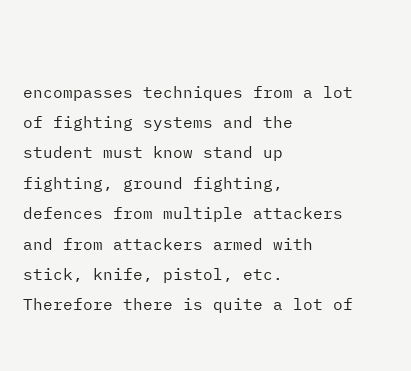encompasses techniques from a lot of fighting systems and the student must know stand up fighting, ground fighting, defences from multiple attackers and from attackers armed with stick, knife, pistol, etc. Therefore there is quite a lot of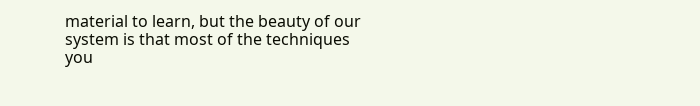material to learn, but the beauty of our system is that most of the techniques you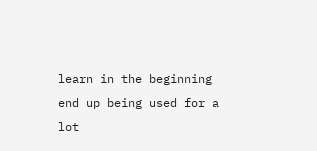learn in the beginning end up being used for a lot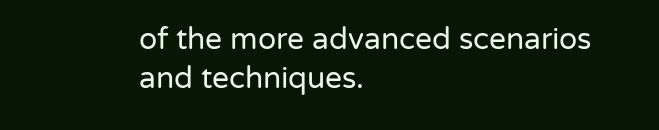of the more advanced scenarios and techniques.